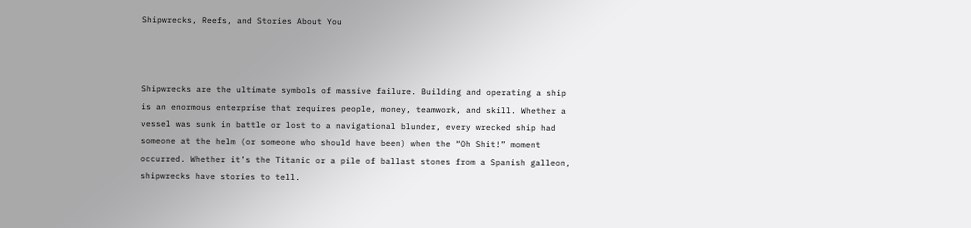Shipwrecks, Reefs, and Stories About You



Shipwrecks are the ultimate symbols of massive failure. Building and operating a ship is an enormous enterprise that requires people, money, teamwork, and skill. Whether a vessel was sunk in battle or lost to a navigational blunder, every wrecked ship had someone at the helm (or someone who should have been) when the “Oh Shit!” moment occurred. Whether it’s the Titanic or a pile of ballast stones from a Spanish galleon, shipwrecks have stories to tell.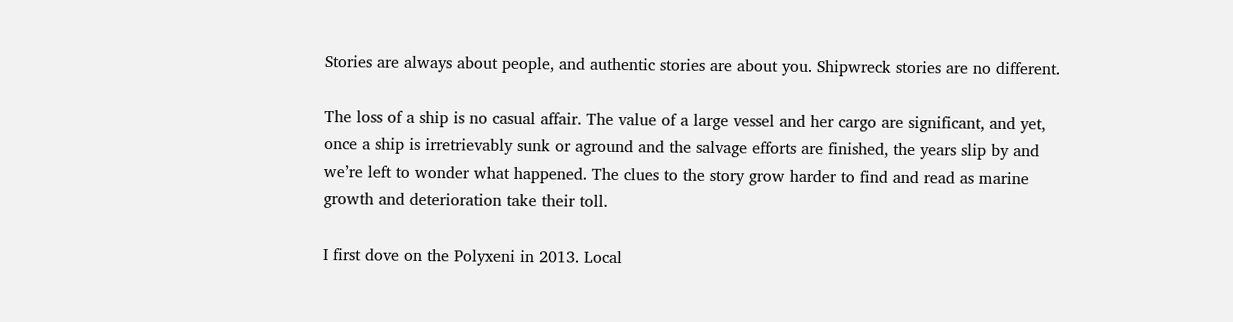Stories are always about people, and authentic stories are about you. Shipwreck stories are no different.

The loss of a ship is no casual affair. The value of a large vessel and her cargo are significant, and yet, once a ship is irretrievably sunk or aground and the salvage efforts are finished, the years slip by and we’re left to wonder what happened. The clues to the story grow harder to find and read as marine growth and deterioration take their toll.

I first dove on the Polyxeni in 2013. Local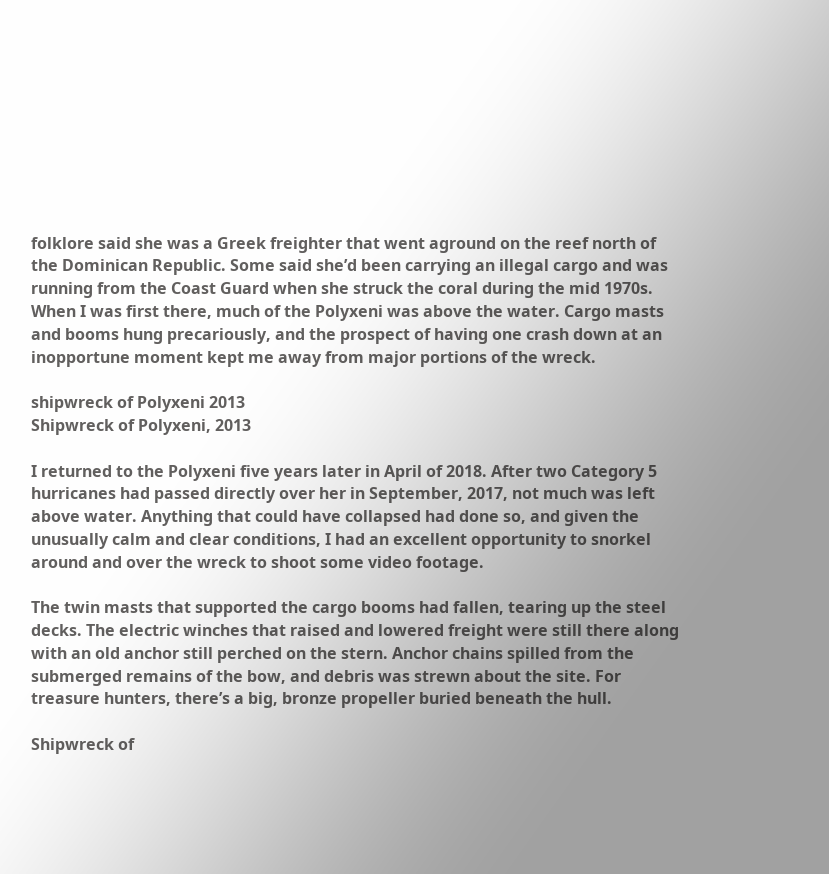folklore said she was a Greek freighter that went aground on the reef north of the Dominican Republic. Some said she’d been carrying an illegal cargo and was running from the Coast Guard when she struck the coral during the mid 1970s. When I was first there, much of the Polyxeni was above the water. Cargo masts and booms hung precariously, and the prospect of having one crash down at an inopportune moment kept me away from major portions of the wreck.

shipwreck of Polyxeni 2013
Shipwreck of Polyxeni, 2013

I returned to the Polyxeni five years later in April of 2018. After two Category 5 hurricanes had passed directly over her in September, 2017, not much was left above water. Anything that could have collapsed had done so, and given the unusually calm and clear conditions, I had an excellent opportunity to snorkel around and over the wreck to shoot some video footage.

The twin masts that supported the cargo booms had fallen, tearing up the steel decks. The electric winches that raised and lowered freight were still there along with an old anchor still perched on the stern. Anchor chains spilled from the submerged remains of the bow, and debris was strewn about the site. For treasure hunters, there’s a big, bronze propeller buried beneath the hull.

Shipwreck of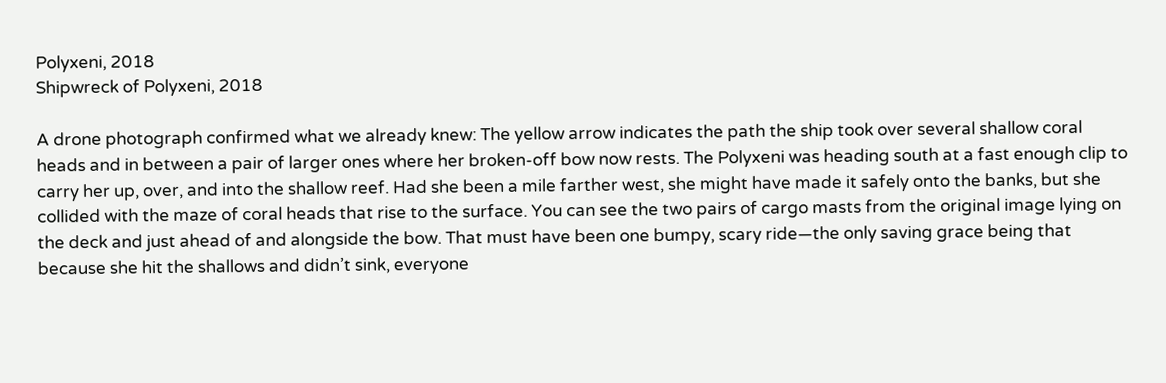Polyxeni, 2018
Shipwreck of Polyxeni, 2018

A drone photograph confirmed what we already knew: The yellow arrow indicates the path the ship took over several shallow coral heads and in between a pair of larger ones where her broken-off bow now rests. The Polyxeni was heading south at a fast enough clip to carry her up, over, and into the shallow reef. Had she been a mile farther west, she might have made it safely onto the banks, but she collided with the maze of coral heads that rise to the surface. You can see the two pairs of cargo masts from the original image lying on the deck and just ahead of and alongside the bow. That must have been one bumpy, scary ride—the only saving grace being that because she hit the shallows and didn’t sink, everyone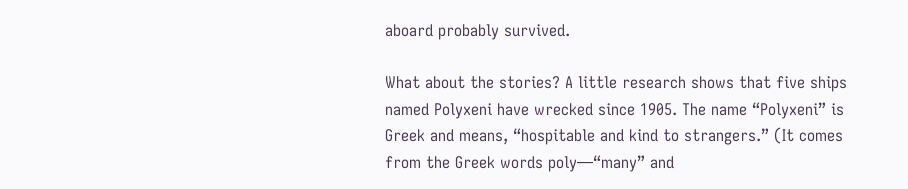aboard probably survived.

What about the stories? A little research shows that five ships named Polyxeni have wrecked since 1905. The name “Polyxeni” is Greek and means, “hospitable and kind to strangers.” (It comes from the Greek words poly—“many” and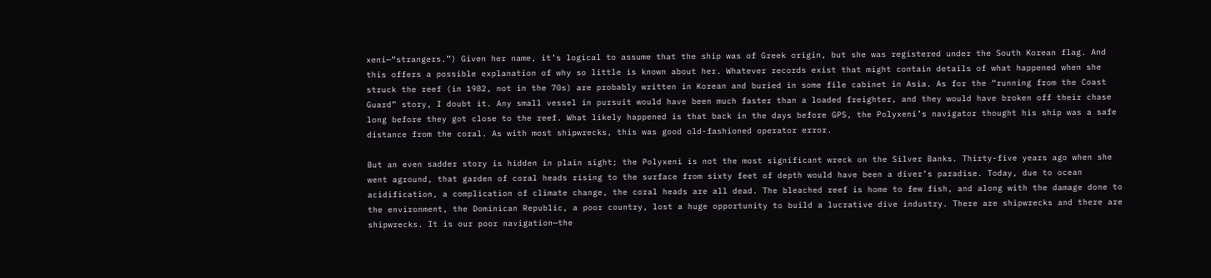xeni—“strangers.”) Given her name, it’s logical to assume that the ship was of Greek origin, but she was registered under the South Korean flag. And this offers a possible explanation of why so little is known about her. Whatever records exist that might contain details of what happened when she struck the reef (in 1982, not in the 70s) are probably written in Korean and buried in some file cabinet in Asia. As for the “running from the Coast Guard” story, I doubt it. Any small vessel in pursuit would have been much faster than a loaded freighter, and they would have broken off their chase long before they got close to the reef. What likely happened is that back in the days before GPS, the Polyxeni’s navigator thought his ship was a safe distance from the coral. As with most shipwrecks, this was good old-fashioned operator error.

But an even sadder story is hidden in plain sight; the Polyxeni is not the most significant wreck on the Silver Banks. Thirty-five years ago when she went aground, that garden of coral heads rising to the surface from sixty feet of depth would have been a diver’s paradise. Today, due to ocean acidification, a complication of climate change, the coral heads are all dead. The bleached reef is home to few fish, and along with the damage done to the environment, the Dominican Republic, a poor country, lost a huge opportunity to build a lucrative dive industry. There are shipwrecks and there are shipwrecks. It is our poor navigation—the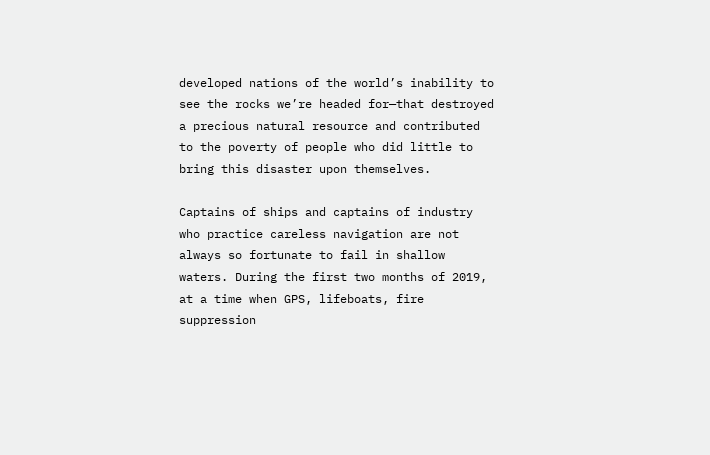developed nations of the world’s inability to see the rocks we’re headed for—that destroyed a precious natural resource and contributed to the poverty of people who did little to bring this disaster upon themselves.

Captains of ships and captains of industry who practice careless navigation are not always so fortunate to fail in shallow waters. During the first two months of 2019, at a time when GPS, lifeboats, fire suppression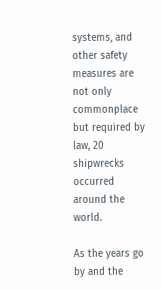systems, and other safety measures are not only commonplace but required by law, 20 shipwrecks occurred around the world.

As the years go by and the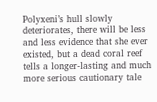Polyxeni’s hull slowly deteriorates, there will be less and less evidence that she ever existed, but a dead coral reef tells a longer-lasting and much more serious cautionary tale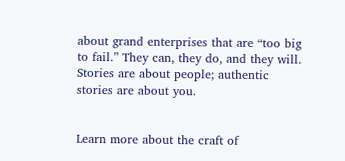about grand enterprises that are “too big to fail.” They can, they do, and they will. Stories are about people; authentic stories are about you.


Learn more about the craft of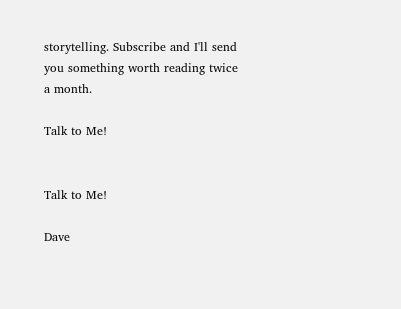storytelling. Subscribe and I'll send you something worth reading twice a month.

Talk to Me!


Talk to Me!

Dave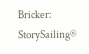Bricker: StorySailing®